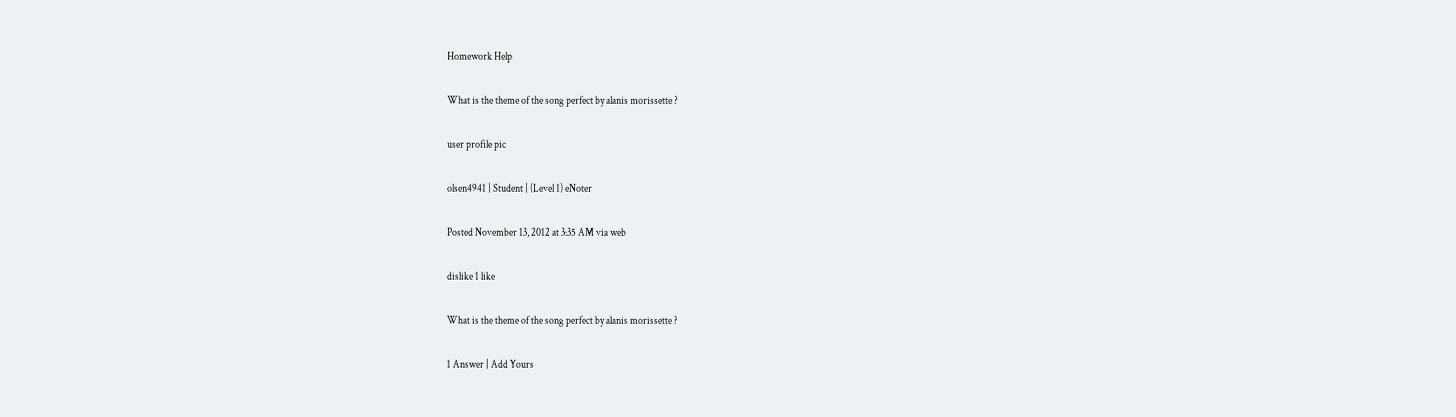Homework Help

What is the theme of the song perfect by alanis morissette ?

user profile pic

olsen4941 | Student | (Level 1) eNoter

Posted November 13, 2012 at 3:35 AM via web

dislike 1 like

What is the theme of the song perfect by alanis morissette ?

1 Answer | Add Yours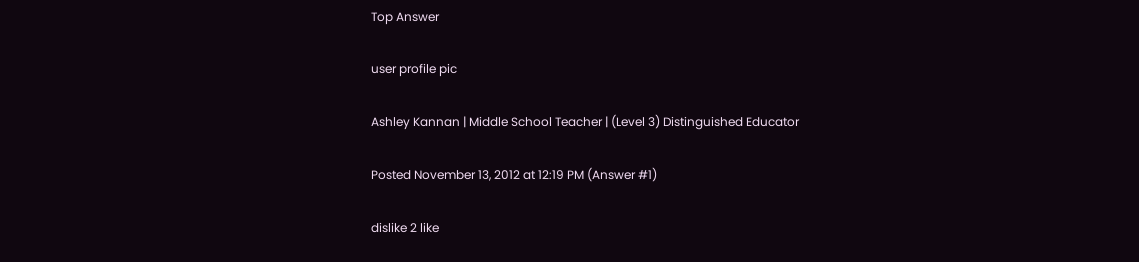Top Answer

user profile pic

Ashley Kannan | Middle School Teacher | (Level 3) Distinguished Educator

Posted November 13, 2012 at 12:19 PM (Answer #1)

dislike 2 like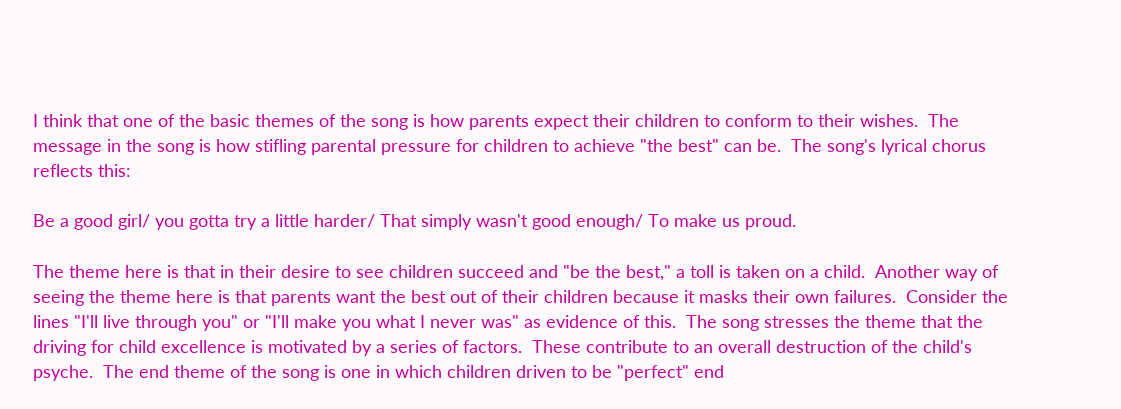I think that one of the basic themes of the song is how parents expect their children to conform to their wishes.  The message in the song is how stifling parental pressure for children to achieve "the best" can be.  The song's lyrical chorus reflects this:

Be a good girl/ you gotta try a little harder/ That simply wasn't good enough/ To make us proud.

The theme here is that in their desire to see children succeed and "be the best," a toll is taken on a child.  Another way of seeing the theme here is that parents want the best out of their children because it masks their own failures.  Consider the lines "I'll live through you" or "I'll make you what I never was" as evidence of this.  The song stresses the theme that the driving for child excellence is motivated by a series of factors.  These contribute to an overall destruction of the child's psyche.  The end theme of the song is one in which children driven to be "perfect" end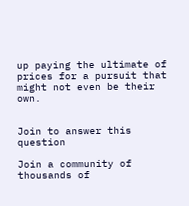up paying the ultimate of prices for a pursuit that might not even be their own.


Join to answer this question

Join a community of thousands of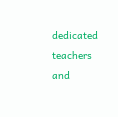dedicated teachers and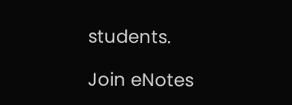students.

Join eNotes